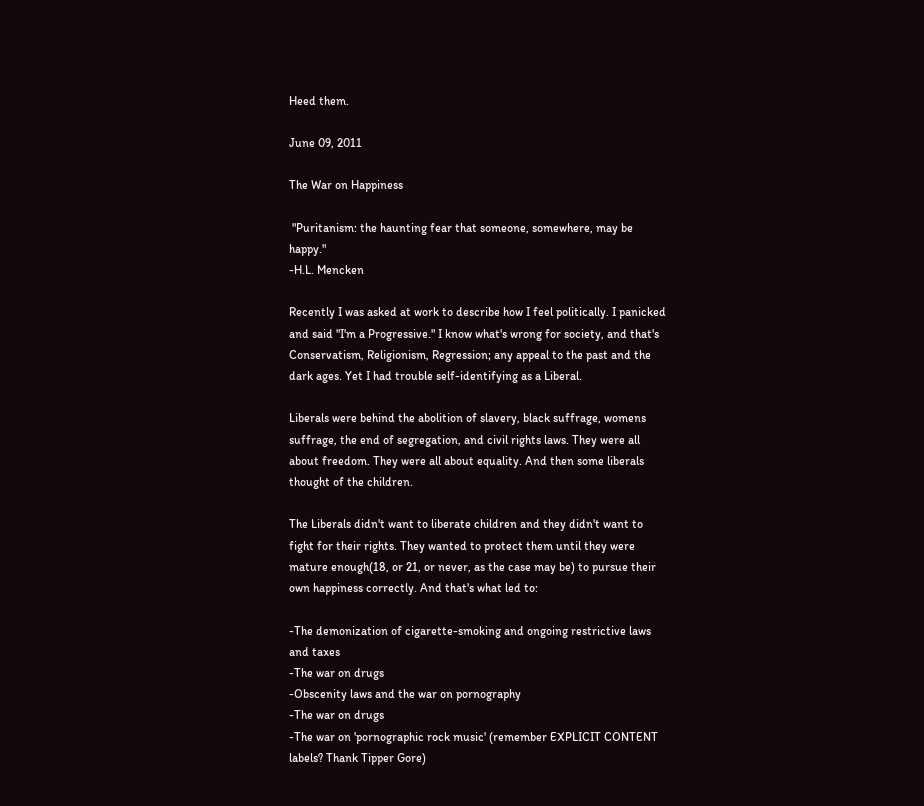Heed them.

June 09, 2011

The War on Happiness

 "Puritanism: the haunting fear that someone, somewhere, may be happy."
-H.L. Mencken

Recently I was asked at work to describe how I feel politically. I panicked and said "I'm a Progressive." I know what's wrong for society, and that's Conservatism, Religionism, Regression; any appeal to the past and the dark ages. Yet I had trouble self-identifying as a Liberal.

Liberals were behind the abolition of slavery, black suffrage, womens suffrage, the end of segregation, and civil rights laws. They were all about freedom. They were all about equality. And then some liberals thought of the children.

The Liberals didn't want to liberate children and they didn't want to fight for their rights. They wanted to protect them until they were mature enough(18, or 21, or never, as the case may be) to pursue their own happiness correctly. And that's what led to:

-The demonization of cigarette-smoking and ongoing restrictive laws and taxes
-The war on drugs
-Obscenity laws and the war on pornography
-The war on drugs
-The war on 'pornographic rock music' (remember EXPLICIT CONTENT labels? Thank Tipper Gore)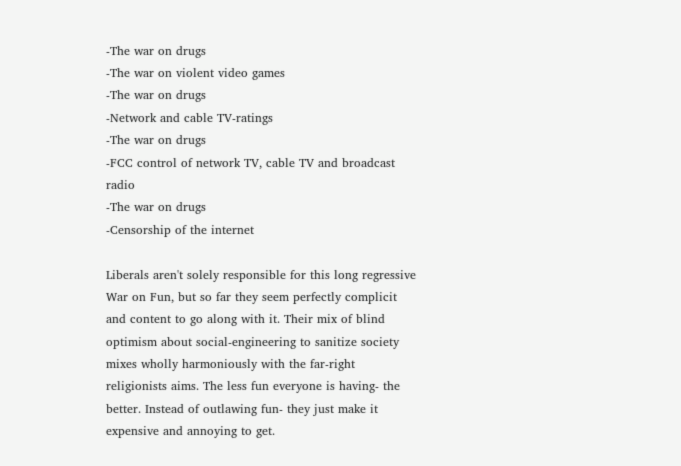-The war on drugs
-The war on violent video games
-The war on drugs
-Network and cable TV-ratings
-The war on drugs
-FCC control of network TV, cable TV and broadcast radio
-The war on drugs
-Censorship of the internet

Liberals aren't solely responsible for this long regressive War on Fun, but so far they seem perfectly complicit and content to go along with it. Their mix of blind optimism about social-engineering to sanitize society mixes wholly harmoniously with the far-right religionists aims. The less fun everyone is having- the better. Instead of outlawing fun- they just make it expensive and annoying to get.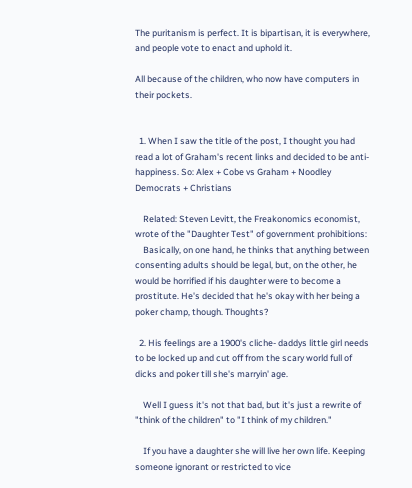The puritanism is perfect. It is bipartisan, it is everywhere, and people vote to enact and uphold it.

All because of the children, who now have computers in their pockets.


  1. When I saw the title of the post, I thought you had read a lot of Graham's recent links and decided to be anti-happiness. So: Alex + Cobe vs Graham + Noodley Democrats + Christians

    Related: Steven Levitt, the Freakonomics economist, wrote of the "Daughter Test" of government prohibitions:
    Basically, on one hand, he thinks that anything between consenting adults should be legal, but, on the other, he would be horrified if his daughter were to become a prostitute. He's decided that he's okay with her being a poker champ, though. Thoughts?

  2. His feelings are a 1900's cliche- daddys little girl needs to be locked up and cut off from the scary world full of dicks and poker till she's marryin' age.

    Well I guess it's not that bad, but it's just a rewrite of "think of the children" to "I think of my children."

    If you have a daughter she will live her own life. Keeping someone ignorant or restricted to vice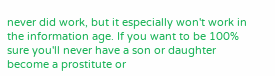never did work, but it especially won't work in the information age. If you want to be 100% sure you'll never have a son or daughter become a prostitute or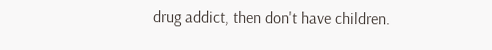drug addict, then don't have children.